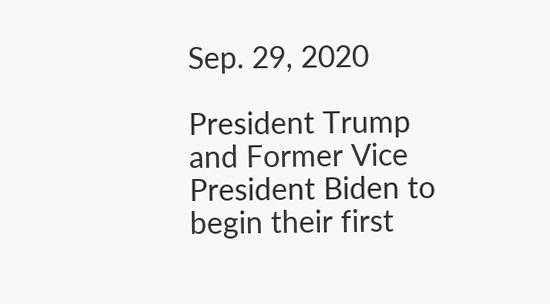Sep. 29, 2020

President Trump and Former Vice President Biden to begin their first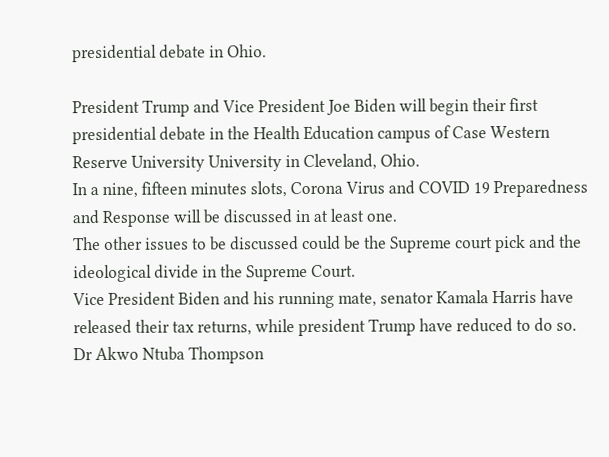presidential debate in Ohio.

President Trump and Vice President Joe Biden will begin their first presidential debate in the Health Education campus of Case Western Reserve University University in Cleveland, Ohio.
In a nine, fifteen minutes slots, Corona Virus and COVID 19 Preparedness and Response will be discussed in at least one.
The other issues to be discussed could be the Supreme court pick and the ideological divide in the Supreme Court.
Vice President Biden and his running mate, senator Kamala Harris have released their tax returns, while president Trump have reduced to do so.
Dr Akwo Ntuba Thompson